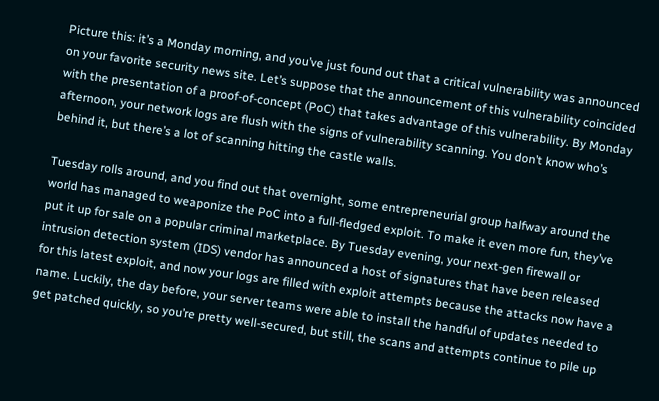Picture this: it’s a Monday morning, and you’ve just found out that a critical vulnerability was announced on your favorite security news site. Let’s suppose that the announcement of this vulnerability coincided with the presentation of a proof-of-concept (PoC) that takes advantage of this vulnerability. By Monday afternoon, your network logs are flush with the signs of vulnerability scanning. You don’t know who’s behind it, but there’s a lot of scanning hitting the castle walls.

Tuesday rolls around, and you find out that overnight, some entrepreneurial group halfway around the world has managed to weaponize the PoC into a full-fledged exploit. To make it even more fun, they’ve put it up for sale on a popular criminal marketplace. By Tuesday evening, your next-gen firewall or intrusion detection system (IDS) vendor has announced a host of signatures that have been released for this latest exploit, and now your logs are filled with exploit attempts because the attacks now have a name. Luckily, the day before, your server teams were able to install the handful of updates needed to get patched quickly, so you’re pretty well-secured, but still, the scans and attempts continue to pile up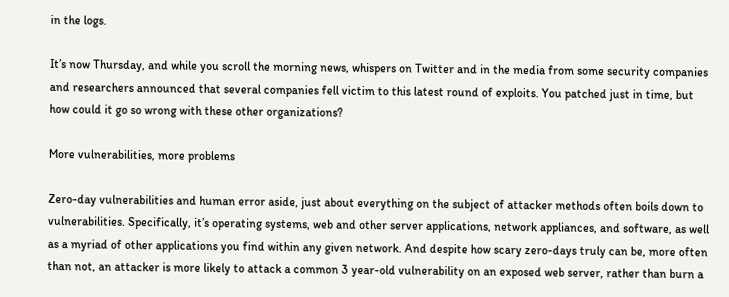in the logs.

It’s now Thursday, and while you scroll the morning news, whispers on Twitter and in the media from some security companies and researchers announced that several companies fell victim to this latest round of exploits. You patched just in time, but how could it go so wrong with these other organizations?

More vulnerabilities, more problems

Zero-day vulnerabilities and human error aside, just about everything on the subject of attacker methods often boils down to vulnerabilities. Specifically, it’s operating systems, web and other server applications, network appliances, and software, as well as a myriad of other applications you find within any given network. And despite how scary zero-days truly can be, more often than not, an attacker is more likely to attack a common 3 year-old vulnerability on an exposed web server, rather than burn a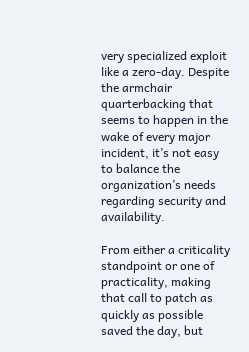very specialized exploit like a zero-day. Despite the armchair quarterbacking that seems to happen in the wake of every major incident, it’s not easy to balance the organization’s needs regarding security and availability.

From either a criticality standpoint or one of practicality, making that call to patch as quickly as possible saved the day, but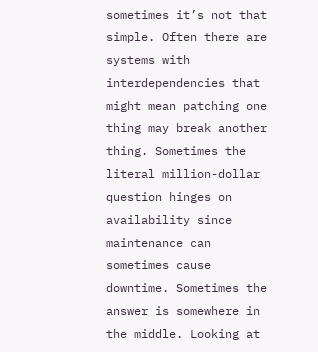sometimes it’s not that simple. Often there are systems with interdependencies that might mean patching one thing may break another thing. Sometimes the literal million-dollar question hinges on availability since maintenance can sometimes cause downtime. Sometimes the answer is somewhere in the middle. Looking at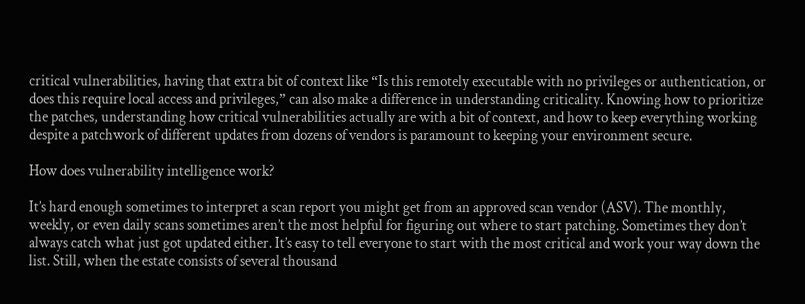critical vulnerabilities, having that extra bit of context like “Is this remotely executable with no privileges or authentication, or does this require local access and privileges,” can also make a difference in understanding criticality. Knowing how to prioritize the patches, understanding how critical vulnerabilities actually are with a bit of context, and how to keep everything working despite a patchwork of different updates from dozens of vendors is paramount to keeping your environment secure.

How does vulnerability intelligence work?

It’s hard enough sometimes to interpret a scan report you might get from an approved scan vendor (ASV). The monthly, weekly, or even daily scans sometimes aren’t the most helpful for figuring out where to start patching. Sometimes they don’t always catch what just got updated either. It’s easy to tell everyone to start with the most critical and work your way down the list. Still, when the estate consists of several thousand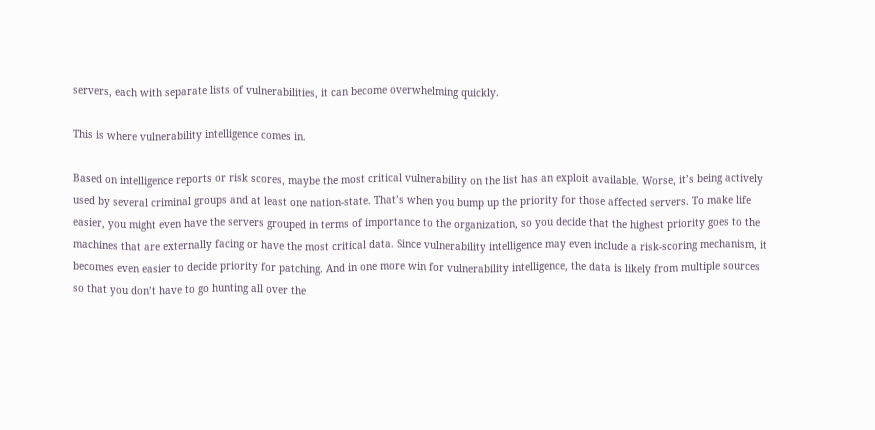servers, each with separate lists of vulnerabilities, it can become overwhelming quickly.

This is where vulnerability intelligence comes in.

Based on intelligence reports or risk scores, maybe the most critical vulnerability on the list has an exploit available. Worse, it’s being actively used by several criminal groups and at least one nation-state. That’s when you bump up the priority for those affected servers. To make life easier, you might even have the servers grouped in terms of importance to the organization, so you decide that the highest priority goes to the machines that are externally facing or have the most critical data. Since vulnerability intelligence may even include a risk-scoring mechanism, it becomes even easier to decide priority for patching. And in one more win for vulnerability intelligence, the data is likely from multiple sources so that you don’t have to go hunting all over the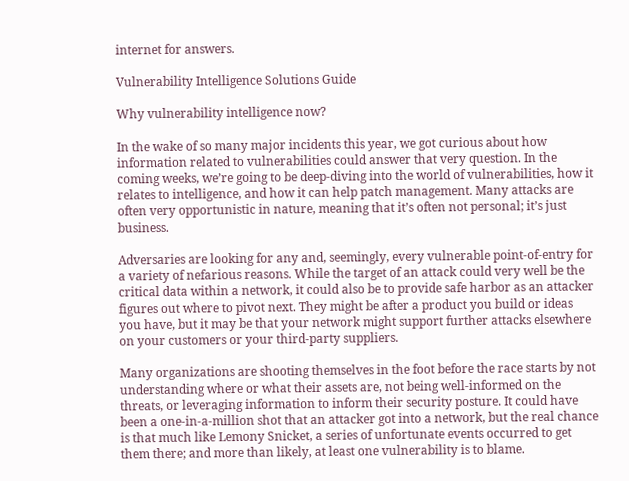internet for answers.

Vulnerability Intelligence Solutions Guide

Why vulnerability intelligence now?

In the wake of so many major incidents this year, we got curious about how information related to vulnerabilities could answer that very question. In the coming weeks, we’re going to be deep-diving into the world of vulnerabilities, how it relates to intelligence, and how it can help patch management. Many attacks are often very opportunistic in nature, meaning that it’s often not personal; it’s just business.

Adversaries are looking for any and, seemingly, every vulnerable point-of-entry for a variety of nefarious reasons. While the target of an attack could very well be the critical data within a network, it could also be to provide safe harbor as an attacker figures out where to pivot next. They might be after a product you build or ideas you have, but it may be that your network might support further attacks elsewhere on your customers or your third-party suppliers.

Many organizations are shooting themselves in the foot before the race starts by not understanding where or what their assets are, not being well-informed on the threats, or leveraging information to inform their security posture. It could have been a one-in-a-million shot that an attacker got into a network, but the real chance is that much like Lemony Snicket, a series of unfortunate events occurred to get them there; and more than likely, at least one vulnerability is to blame.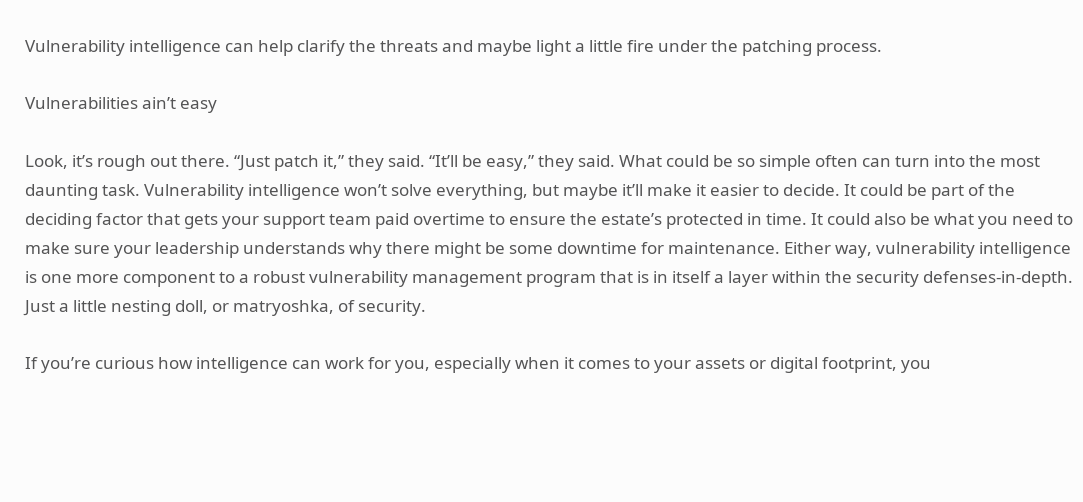Vulnerability intelligence can help clarify the threats and maybe light a little fire under the patching process.

Vulnerabilities ain’t easy

Look, it’s rough out there. “Just patch it,” they said. “It’ll be easy,” they said. What could be so simple often can turn into the most daunting task. Vulnerability intelligence won’t solve everything, but maybe it’ll make it easier to decide. It could be part of the deciding factor that gets your support team paid overtime to ensure the estate’s protected in time. It could also be what you need to make sure your leadership understands why there might be some downtime for maintenance. Either way, vulnerability intelligence is one more component to a robust vulnerability management program that is in itself a layer within the security defenses-in-depth. Just a little nesting doll, or matryoshka, of security.

If you’re curious how intelligence can work for you, especially when it comes to your assets or digital footprint, you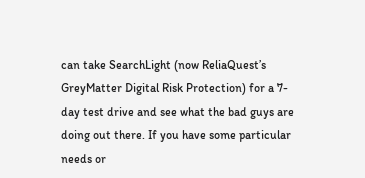can take SearchLight (now ReliaQuest’s GreyMatter Digital Risk Protection) for a 7-day test drive and see what the bad guys are doing out there. If you have some particular needs or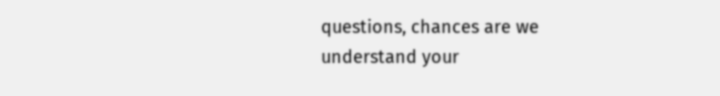questions, chances are we understand your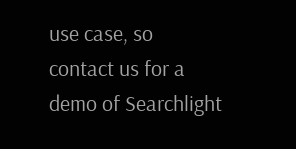use case, so contact us for a demo of Searchlight